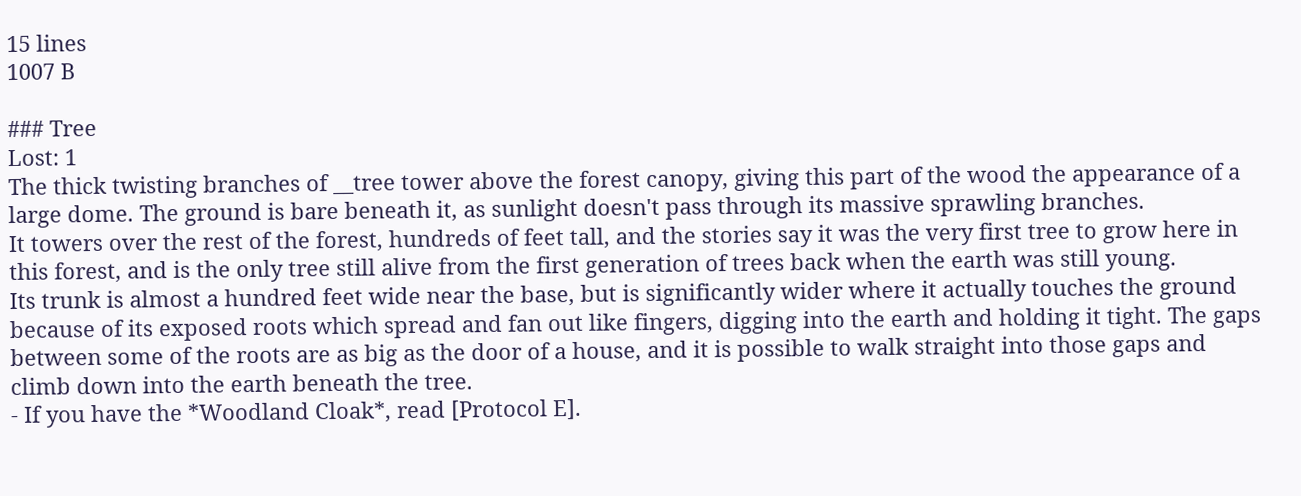15 lines
1007 B

### Tree
Lost: 1
The thick twisting branches of __tree tower above the forest canopy, giving this part of the wood the appearance of a large dome. The ground is bare beneath it, as sunlight doesn't pass through its massive sprawling branches.
It towers over the rest of the forest, hundreds of feet tall, and the stories say it was the very first tree to grow here in this forest, and is the only tree still alive from the first generation of trees back when the earth was still young.
Its trunk is almost a hundred feet wide near the base, but is significantly wider where it actually touches the ground because of its exposed roots which spread and fan out like fingers, digging into the earth and holding it tight. The gaps between some of the roots are as big as the door of a house, and it is possible to walk straight into those gaps and climb down into the earth beneath the tree.
- If you have the *Woodland Cloak*, read [Protocol E].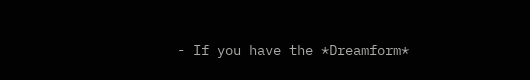- If you have the *Dreamform*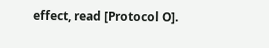effect, read [Protocol O].